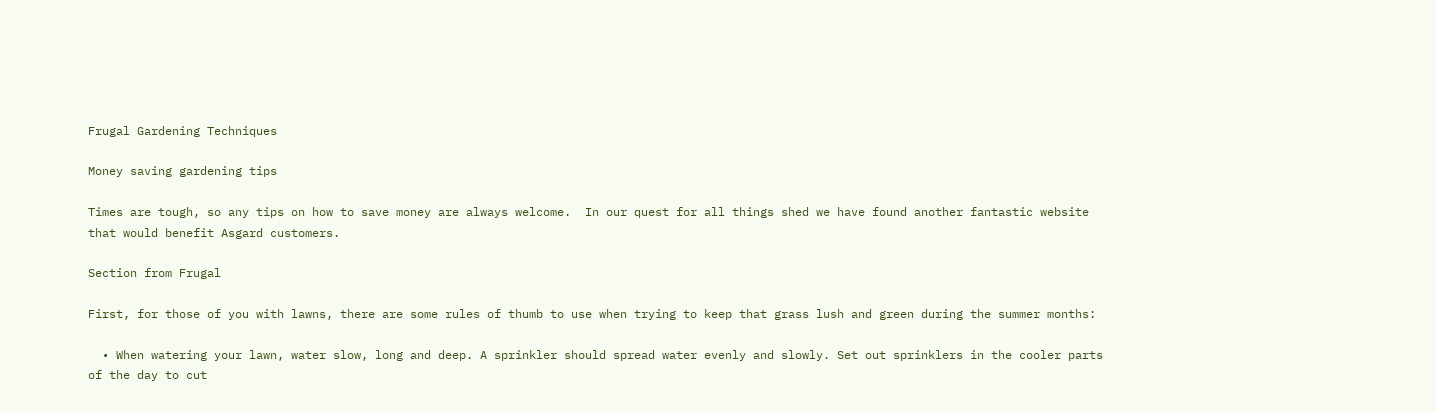Frugal Gardening Techniques

Money saving gardening tips

Times are tough, so any tips on how to save money are always welcome.  In our quest for all things shed we have found another fantastic website that would benefit Asgard customers.

Section from Frugal

First, for those of you with lawns, there are some rules of thumb to use when trying to keep that grass lush and green during the summer months:

  • When watering your lawn, water slow, long and deep. A sprinkler should spread water evenly and slowly. Set out sprinklers in the cooler parts of the day to cut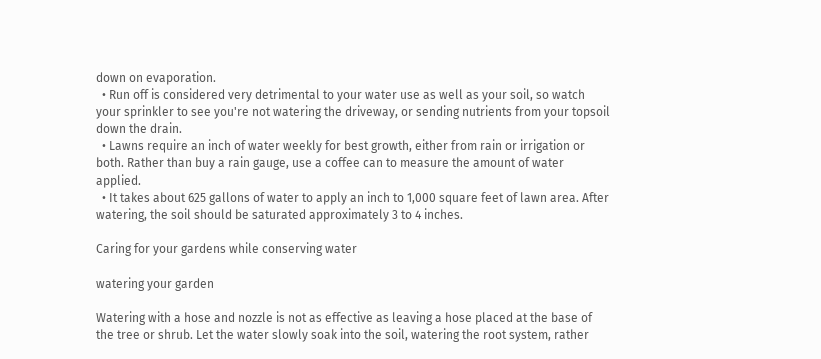down on evaporation.
  • Run off is considered very detrimental to your water use as well as your soil, so watch your sprinkler to see you're not watering the driveway, or sending nutrients from your topsoil down the drain.
  • Lawns require an inch of water weekly for best growth, either from rain or irrigation or both. Rather than buy a rain gauge, use a coffee can to measure the amount of water applied.
  • It takes about 625 gallons of water to apply an inch to 1,000 square feet of lawn area. After watering, the soil should be saturated approximately 3 to 4 inches.

Caring for your gardens while conserving water

watering your garden

Watering with a hose and nozzle is not as effective as leaving a hose placed at the base of the tree or shrub. Let the water slowly soak into the soil, watering the root system, rather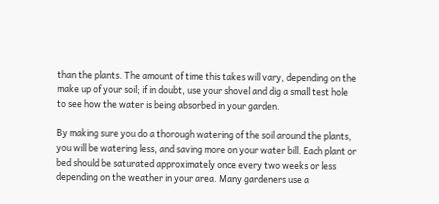than the plants. The amount of time this takes will vary, depending on the make up of your soil; if in doubt, use your shovel and dig a small test hole to see how the water is being absorbed in your garden.

By making sure you do a thorough watering of the soil around the plants, you will be watering less, and saving more on your water bill. Each plant or bed should be saturated approximately once every two weeks or less depending on the weather in your area. Many gardeners use a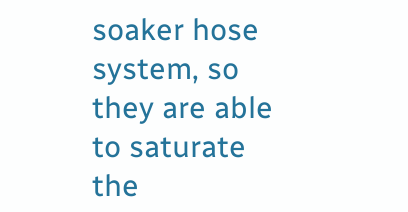soaker hose system, so they are able to saturate the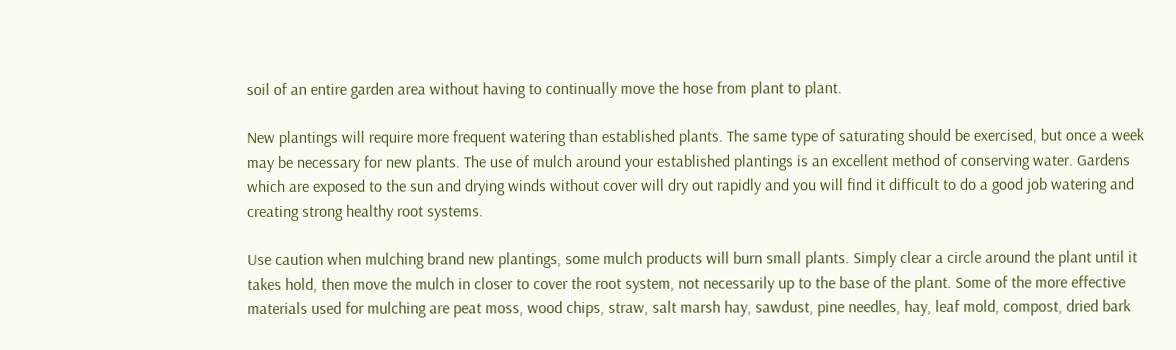soil of an entire garden area without having to continually move the hose from plant to plant.

New plantings will require more frequent watering than established plants. The same type of saturating should be exercised, but once a week may be necessary for new plants. The use of mulch around your established plantings is an excellent method of conserving water. Gardens which are exposed to the sun and drying winds without cover will dry out rapidly and you will find it difficult to do a good job watering and creating strong healthy root systems.

Use caution when mulching brand new plantings, some mulch products will burn small plants. Simply clear a circle around the plant until it takes hold, then move the mulch in closer to cover the root system, not necessarily up to the base of the plant. Some of the more effective materials used for mulching are peat moss, wood chips, straw, salt marsh hay, sawdust, pine needles, hay, leaf mold, compost, dried bark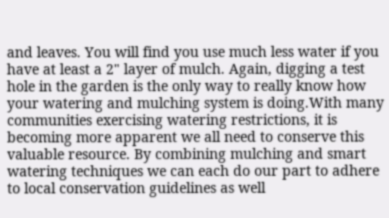and leaves. You will find you use much less water if you have at least a 2" layer of mulch. Again, digging a test hole in the garden is the only way to really know how your watering and mulching system is doing.With many communities exercising watering restrictions, it is becoming more apparent we all need to conserve this valuable resource. By combining mulching and smart watering techniques we can each do our part to adhere to local conservation guidelines as well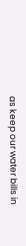as keep our water bills in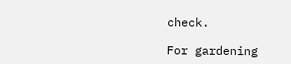check.

For gardening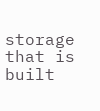storage that is built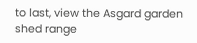to last, view the Asgard garden shed range